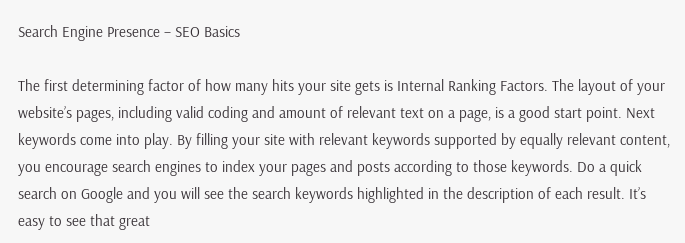Search Engine Presence – SEO Basics

The first determining factor of how many hits your site gets is Internal Ranking Factors. The layout of your website’s pages, including valid coding and amount of relevant text on a page, is a good start point. Next keywords come into play. By filling your site with relevant keywords supported by equally relevant content, you encourage search engines to index your pages and posts according to those keywords. Do a quick search on Google and you will see the search keywords highlighted in the description of each result. It’s easy to see that great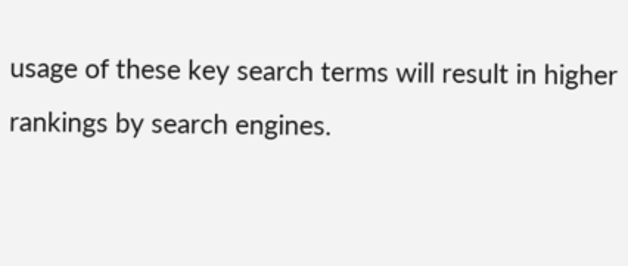usage of these key search terms will result in higher rankings by search engines.